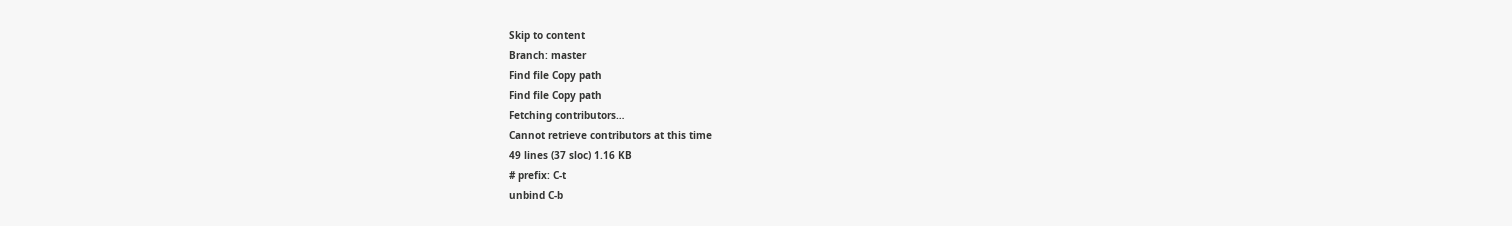Skip to content
Branch: master
Find file Copy path
Find file Copy path
Fetching contributors…
Cannot retrieve contributors at this time
49 lines (37 sloc) 1.16 KB
# prefix: C-t
unbind C-b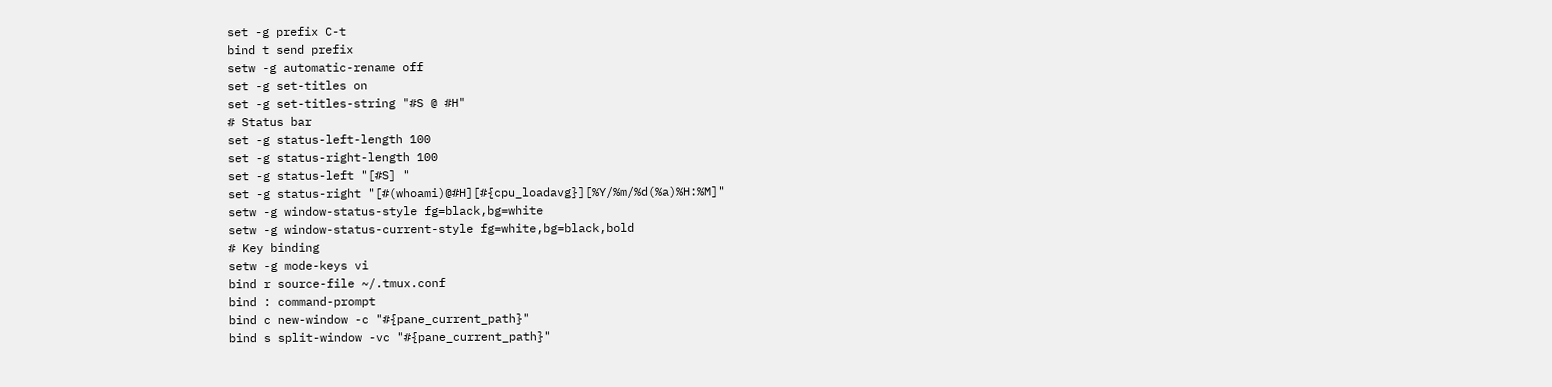set -g prefix C-t
bind t send prefix
setw -g automatic-rename off
set -g set-titles on
set -g set-titles-string "#S @ #H"
# Status bar
set -g status-left-length 100
set -g status-right-length 100
set -g status-left "[#S] "
set -g status-right "[#(whoami)@#H][#{cpu_loadavg}][%Y/%m/%d(%a)%H:%M]"
setw -g window-status-style fg=black,bg=white
setw -g window-status-current-style fg=white,bg=black,bold
# Key binding
setw -g mode-keys vi
bind r source-file ~/.tmux.conf
bind : command-prompt
bind c new-window -c "#{pane_current_path}"
bind s split-window -vc "#{pane_current_path}"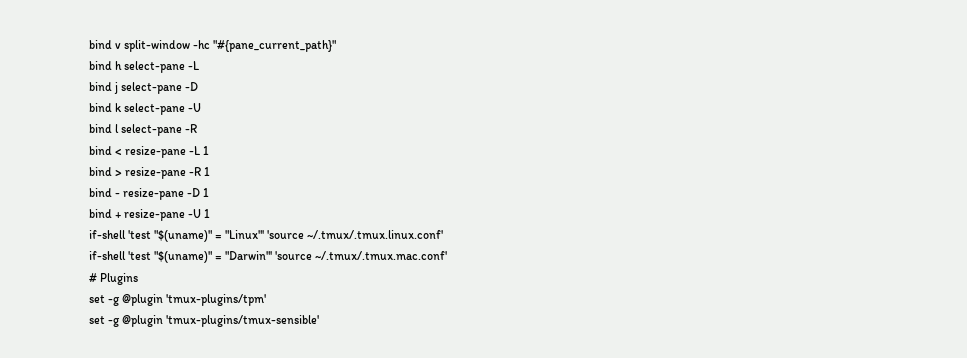bind v split-window -hc "#{pane_current_path}"
bind h select-pane -L
bind j select-pane -D
bind k select-pane -U
bind l select-pane -R
bind < resize-pane -L 1
bind > resize-pane -R 1
bind - resize-pane -D 1
bind + resize-pane -U 1
if-shell 'test "$(uname)" = "Linux"' 'source ~/.tmux/.tmux.linux.conf'
if-shell 'test "$(uname)" = "Darwin"' 'source ~/.tmux/.tmux.mac.conf'
# Plugins
set -g @plugin 'tmux-plugins/tpm'
set -g @plugin 'tmux-plugins/tmux-sensible'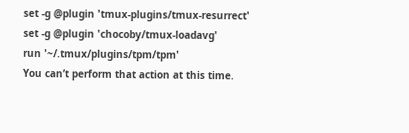set -g @plugin 'tmux-plugins/tmux-resurrect'
set -g @plugin 'chocoby/tmux-loadavg'
run '~/.tmux/plugins/tpm/tpm'
You can’t perform that action at this time.